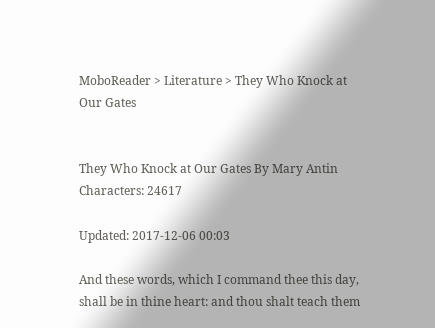MoboReader > Literature > They Who Knock at Our Gates


They Who Knock at Our Gates By Mary Antin Characters: 24617

Updated: 2017-12-06 00:03

And these words, which I command thee this day, shall be in thine heart: and thou shalt teach them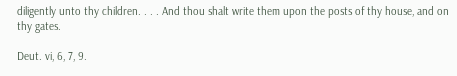diligently unto thy children. . . . And thou shalt write them upon the posts of thy house, and on thy gates.

Deut. vi, 6, 7, 9.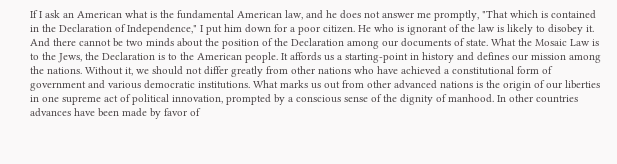If I ask an American what is the fundamental American law, and he does not answer me promptly, "That which is contained in the Declaration of Independence," I put him down for a poor citizen. He who is ignorant of the law is likely to disobey it. And there cannot be two minds about the position of the Declaration among our documents of state. What the Mosaic Law is to the Jews, the Declaration is to the American people. It affords us a starting-point in history and defines our mission among the nations. Without it, we should not differ greatly from other nations who have achieved a constitutional form of government and various democratic institutions. What marks us out from other advanced nations is the origin of our liberties in one supreme act of political innovation, prompted by a conscious sense of the dignity of manhood. In other countries advances have been made by favor of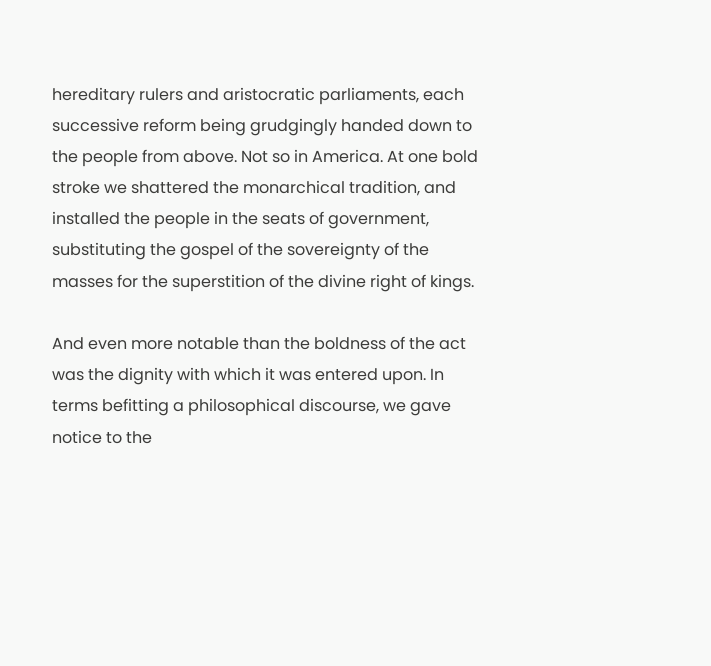hereditary rulers and aristocratic parliaments, each successive reform being grudgingly handed down to the people from above. Not so in America. At one bold stroke we shattered the monarchical tradition, and installed the people in the seats of government, substituting the gospel of the sovereignty of the masses for the superstition of the divine right of kings.

And even more notable than the boldness of the act was the dignity with which it was entered upon. In terms befitting a philosophical discourse, we gave notice to the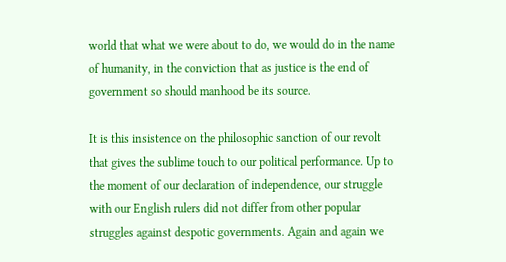world that what we were about to do, we would do in the name of humanity, in the conviction that as justice is the end of government so should manhood be its source.

It is this insistence on the philosophic sanction of our revolt that gives the sublime touch to our political performance. Up to the moment of our declaration of independence, our struggle with our English rulers did not differ from other popular struggles against despotic governments. Again and again we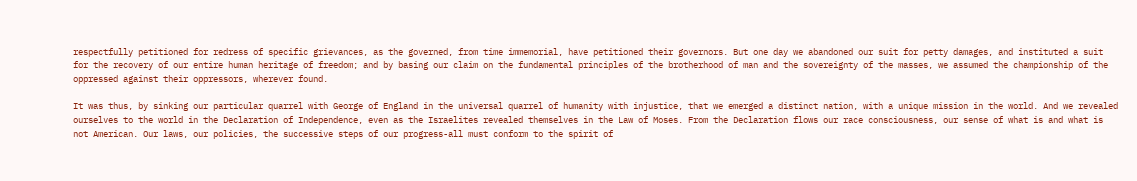respectfully petitioned for redress of specific grievances, as the governed, from time immemorial, have petitioned their governors. But one day we abandoned our suit for petty damages, and instituted a suit for the recovery of our entire human heritage of freedom; and by basing our claim on the fundamental principles of the brotherhood of man and the sovereignty of the masses, we assumed the championship of the oppressed against their oppressors, wherever found.

It was thus, by sinking our particular quarrel with George of England in the universal quarrel of humanity with injustice, that we emerged a distinct nation, with a unique mission in the world. And we revealed ourselves to the world in the Declaration of Independence, even as the Israelites revealed themselves in the Law of Moses. From the Declaration flows our race consciousness, our sense of what is and what is not American. Our laws, our policies, the successive steps of our progress-all must conform to the spirit of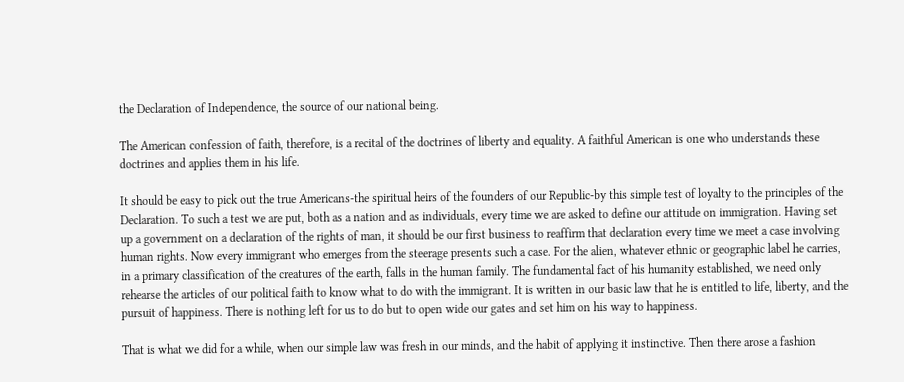the Declaration of Independence, the source of our national being.

The American confession of faith, therefore, is a recital of the doctrines of liberty and equality. A faithful American is one who understands these doctrines and applies them in his life.

It should be easy to pick out the true Americans-the spiritual heirs of the founders of our Republic-by this simple test of loyalty to the principles of the Declaration. To such a test we are put, both as a nation and as individuals, every time we are asked to define our attitude on immigration. Having set up a government on a declaration of the rights of man, it should be our first business to reaffirm that declaration every time we meet a case involving human rights. Now every immigrant who emerges from the steerage presents such a case. For the alien, whatever ethnic or geographic label he carries, in a primary classification of the creatures of the earth, falls in the human family. The fundamental fact of his humanity established, we need only rehearse the articles of our political faith to know what to do with the immigrant. It is written in our basic law that he is entitled to life, liberty, and the pursuit of happiness. There is nothing left for us to do but to open wide our gates and set him on his way to happiness.

That is what we did for a while, when our simple law was fresh in our minds, and the habit of applying it instinctive. Then there arose a fashion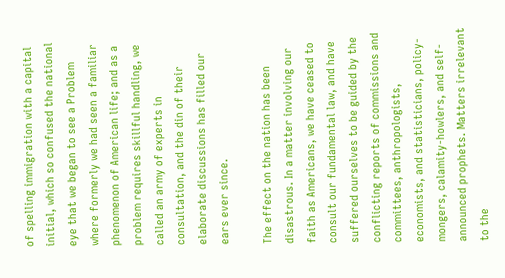of spelling immigration with a capital initial, which so confused the national eye that we began to see a Problem where formerly we had seen a familiar phenomenon of American life; and as a problem requires skillful handling, we called an army of experts in consultation, and the din of their elaborate discussions has filled our ears ever since.

The effect on the nation has been disastrous. In a matter involving our faith as Americans, we have ceased to consult our fundamental law, and have suffered ourselves to be guided by the conflicting reports of commissions and committees, anthropologists, economists, and statisticians, policy-mongers, calamity-howlers, and self-announced prophets. Matters irrelevant to the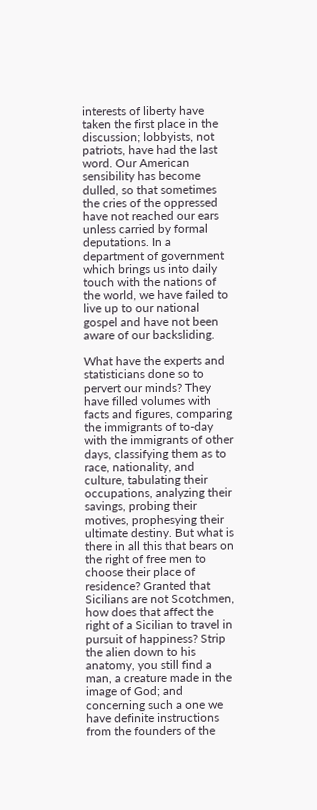interests of liberty have taken the first place in the discussion; lobbyists, not patriots, have had the last word. Our American sensibility has become dulled, so that sometimes the cries of the oppressed have not reached our ears unless carried by formal deputations. In a department of government which brings us into daily touch with the nations of the world, we have failed to live up to our national gospel and have not been aware of our backsliding.

What have the experts and statisticians done so to pervert our minds? They have filled volumes with facts and figures, comparing the immigrants of to-day with the immigrants of other days, classifying them as to race, nationality, and culture, tabulating their occupations, analyzing their savings, probing their motives, prophesying their ultimate destiny. But what is there in all this that bears on the right of free men to choose their place of residence? Granted that Sicilians are not Scotchmen, how does that affect the right of a Sicilian to travel in pursuit of happiness? Strip the alien down to his anatomy, you still find a man, a creature made in the image of God; and concerning such a one we have definite instructions from the founders of the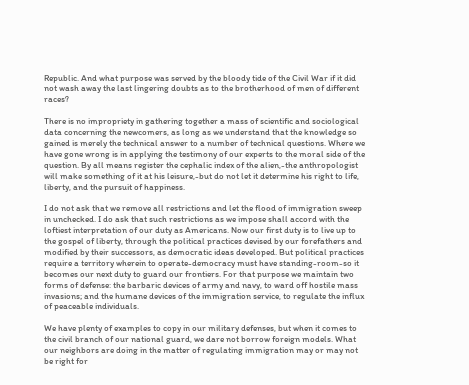Republic. And what purpose was served by the bloody tide of the Civil War if it did not wash away the last lingering doubts as to the brotherhood of men of different races?

There is no impropriety in gathering together a mass of scientific and sociological data concerning the newcomers, as long as we understand that the knowledge so gained is merely the technical answer to a number of technical questions. Where we have gone wrong is in applying the testimony of our experts to the moral side of the question. By all means register the cephalic index of the alien,-the anthropologist will make something of it at his leisure,-but do not let it determine his right to life, liberty, and the pursuit of happiness.

I do not ask that we remove all restrictions and let the flood of immigration sweep in unchecked. I do ask that such restrictions as we impose shall accord with the loftiest interpretation of our duty as Americans. Now our first duty is to live up to the gospel of liberty, through the political practices devised by our forefathers and modified by their successors, as democratic ideas developed. But political practices require a territory wherein to operate-democracy must have standing-room-so it becomes our next duty to guard our frontiers. For that purpose we maintain two forms of defense: the barbaric devices of army and navy, to ward off hostile mass invasions; and the humane devices of the immigration service, to regulate the influx of peaceable individuals.

We have plenty of examples to copy in our military defenses, but when it comes to the civil branch of our national guard, we dare not borrow foreign models. What our neighbors are doing in the matter of regulating immigration may or may not be right for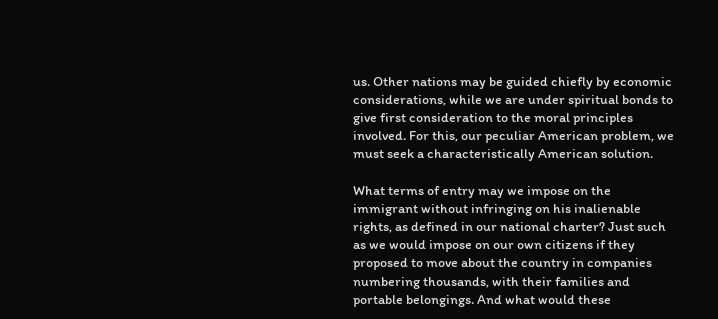us. Other nations may be guided chiefly by economic considerations, while we are under spiritual bonds to give first consideration to the moral principles involved. For this, our peculiar American problem, we must seek a characteristically American solution.

What terms of entry may we impose on the immigrant without infringing on his inalienable rights, as defined in our national charter? Just such as we would impose on our own citizens if they proposed to move about the country in companies numbering thousands, with their families and portable belongings. And what would these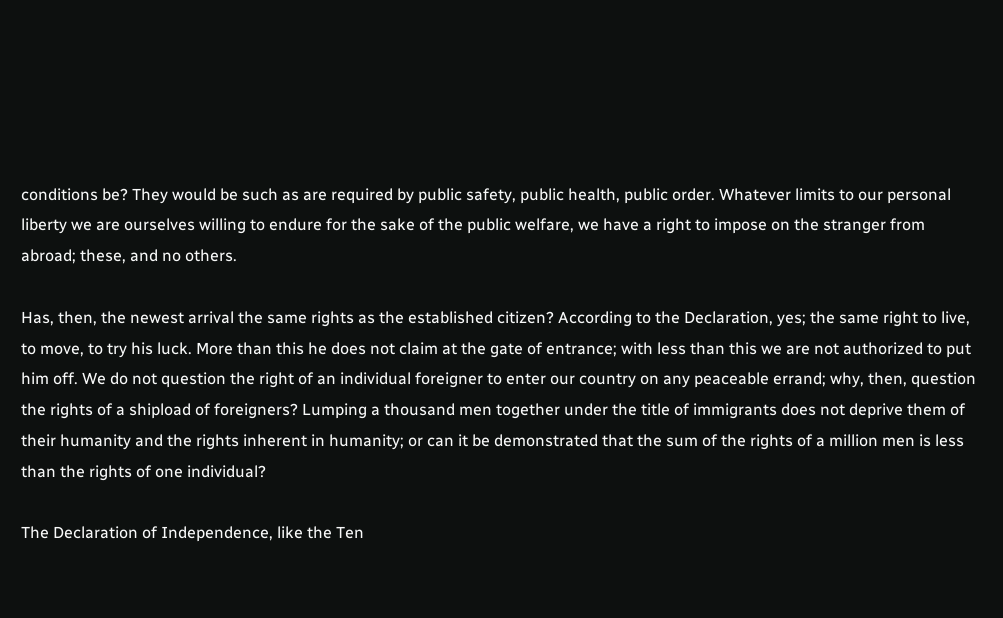conditions be? They would be such as are required by public safety, public health, public order. Whatever limits to our personal liberty we are ourselves willing to endure for the sake of the public welfare, we have a right to impose on the stranger from abroad; these, and no others.

Has, then, the newest arrival the same rights as the established citizen? According to the Declaration, yes; the same right to live, to move, to try his luck. More than this he does not claim at the gate of entrance; with less than this we are not authorized to put him off. We do not question the right of an individual foreigner to enter our country on any peaceable errand; why, then, question the rights of a shipload of foreigners? Lumping a thousand men together under the title of immigrants does not deprive them of their humanity and the rights inherent in humanity; or can it be demonstrated that the sum of the rights of a million men is less than the rights of one individual?

The Declaration of Independence, like the Ten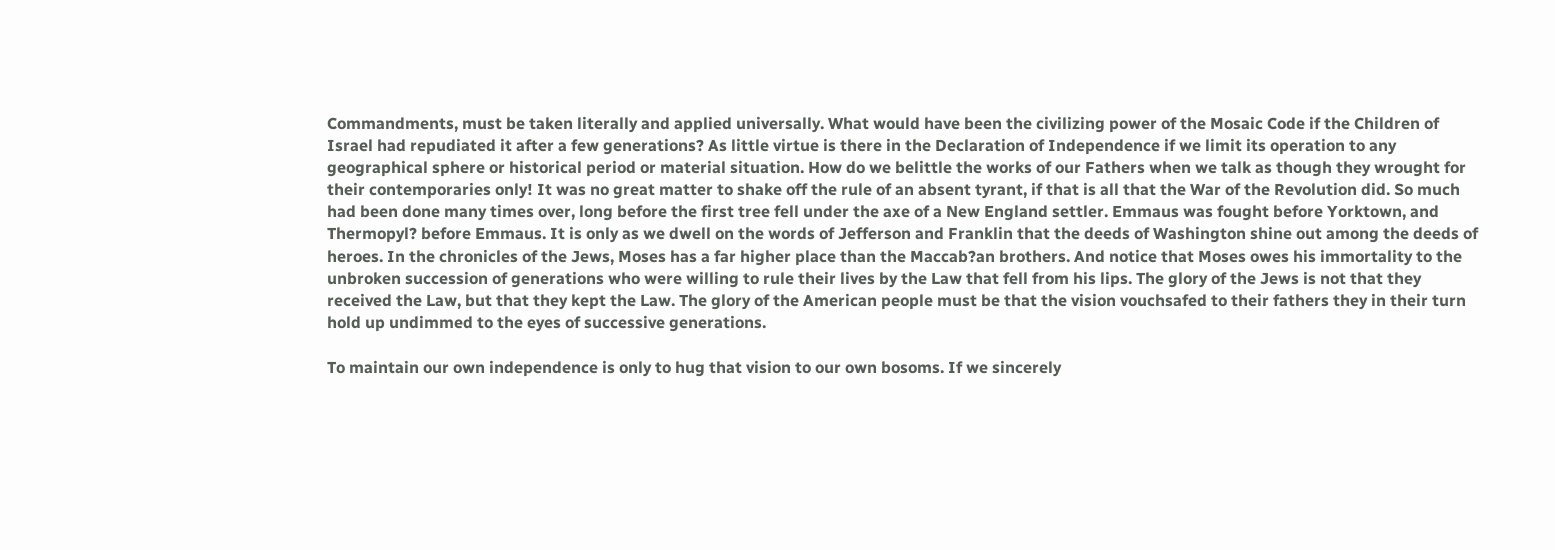Commandments, must be taken literally and applied universally. What would have been the civilizing power of the Mosaic Code if the Children of Israel had repudiated it after a few generations? As little virtue is there in the Declaration of Independence if we limit its operation to any geographical sphere or historical period or material situation. How do we belittle the works of our Fathers when we talk as though they wrought for their contemporaries only! It was no great matter to shake off the rule of an absent tyrant, if that is all that the War of the Revolution did. So much had been done many times over, long before the first tree fell under the axe of a New England settler. Emmaus was fought before Yorktown, and Thermopyl? before Emmaus. It is only as we dwell on the words of Jefferson and Franklin that the deeds of Washington shine out among the deeds of heroes. In the chronicles of the Jews, Moses has a far higher place than the Maccab?an brothers. And notice that Moses owes his immortality to the unbroken succession of generations who were willing to rule their lives by the Law that fell from his lips. The glory of the Jews is not that they received the Law, but that they kept the Law. The glory of the American people must be that the vision vouchsafed to their fathers they in their turn hold up undimmed to the eyes of successive generations.

To maintain our own independence is only to hug that vision to our own bosoms. If we sincerely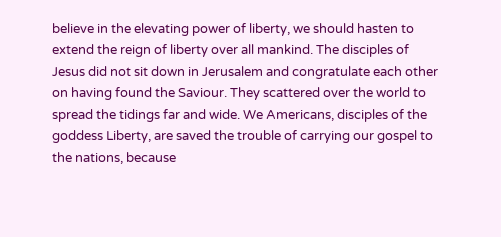believe in the elevating power of liberty, we should hasten to extend the reign of liberty over all mankind. The disciples of Jesus did not sit down in Jerusalem and congratulate each other on having found the Saviour. They scattered over the world to spread the tidings far and wide. We Americans, disciples of the goddess Liberty, are saved the trouble of carrying our gospel to the nations, because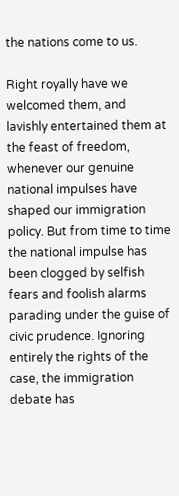the nations come to us.

Right royally have we welcomed them, and lavishly entertained them at the feast of freedom, whenever our genuine national impulses have shaped our immigration policy. But from time to time the national impulse has been clogged by selfish fears and foolish alarms parading under the guise of civic prudence. Ignoring entirely the rights of the case, the immigration debate has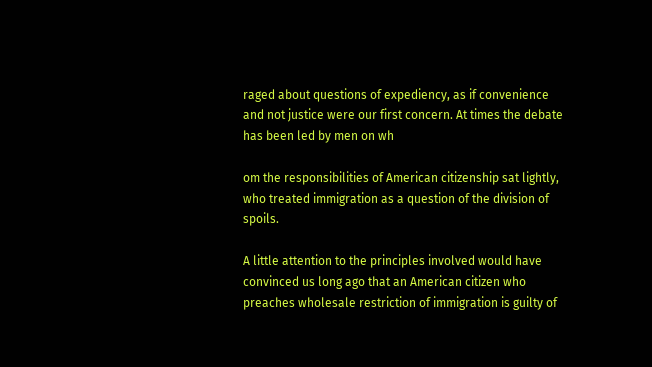raged about questions of expediency, as if convenience and not justice were our first concern. At times the debate has been led by men on wh

om the responsibilities of American citizenship sat lightly, who treated immigration as a question of the division of spoils.

A little attention to the principles involved would have convinced us long ago that an American citizen who preaches wholesale restriction of immigration is guilty of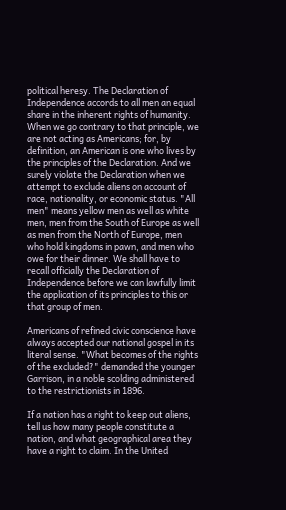political heresy. The Declaration of Independence accords to all men an equal share in the inherent rights of humanity. When we go contrary to that principle, we are not acting as Americans; for, by definition, an American is one who lives by the principles of the Declaration. And we surely violate the Declaration when we attempt to exclude aliens on account of race, nationality, or economic status. "All men" means yellow men as well as white men, men from the South of Europe as well as men from the North of Europe, men who hold kingdoms in pawn, and men who owe for their dinner. We shall have to recall officially the Declaration of Independence before we can lawfully limit the application of its principles to this or that group of men.

Americans of refined civic conscience have always accepted our national gospel in its literal sense. "What becomes of the rights of the excluded?" demanded the younger Garrison, in a noble scolding administered to the restrictionists in 1896.

If a nation has a right to keep out aliens, tell us how many people constitute a nation, and what geographical area they have a right to claim. In the United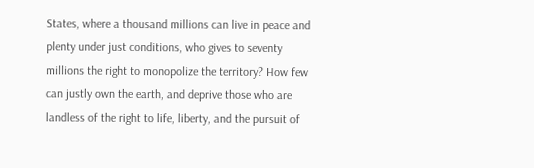States, where a thousand millions can live in peace and plenty under just conditions, who gives to seventy millions the right to monopolize the territory? How few can justly own the earth, and deprive those who are landless of the right to life, liberty, and the pursuit of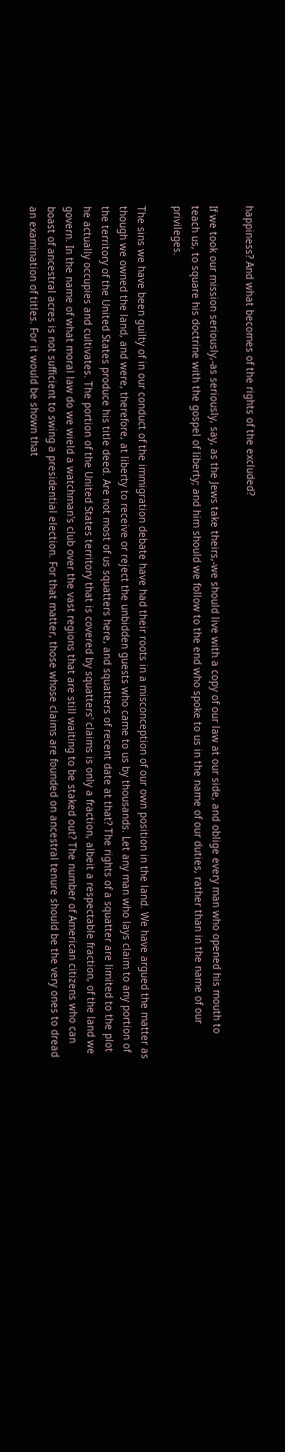happiness? And what becomes of the rights of the excluded?

If we took our mission seriously,-as seriously, say, as the Jews take theirs,-we should live with a copy of our law at our side, and oblige every man who opened his mouth to teach us, to square his doctrine with the gospel of liberty; and him should we follow to the end who spoke to us in the name of our duties, rather than in the name of our privileges.

The sins we have been guilty of in our conduct of the immigration debate have had their roots in a misconception of our own position in the land. We have argued the matter as though we owned the land, and were, therefore, at liberty to receive or reject the unbidden guests who came to us by thousands. Let any man who lays claim to any portion of the territory of the United States produce his title deed. Are not most of us squatters here, and squatters of recent date at that? The rights of a squatter are limited to the plot he actually occupies and cultivates. The portion of the United States territory that is covered by squatters' claims is only a fraction, albeit a respectable fraction, of the land we govern. In the name of what moral law do we wield a watchman's club over the vast regions that are still waiting to be staked out? The number of American citizens who can boast of ancestral acres is not sufficient to swing a presidential election. For that matter, those whose claims are founded on ancestral tenure should be the very ones to dread an examination of titles. For it would be shown that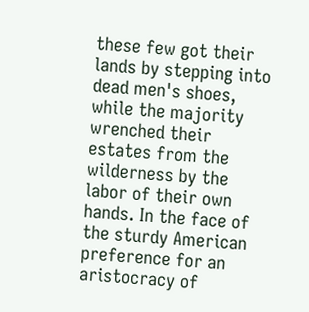these few got their lands by stepping into dead men's shoes, while the majority wrenched their estates from the wilderness by the labor of their own hands. In the face of the sturdy American preference for an aristocracy of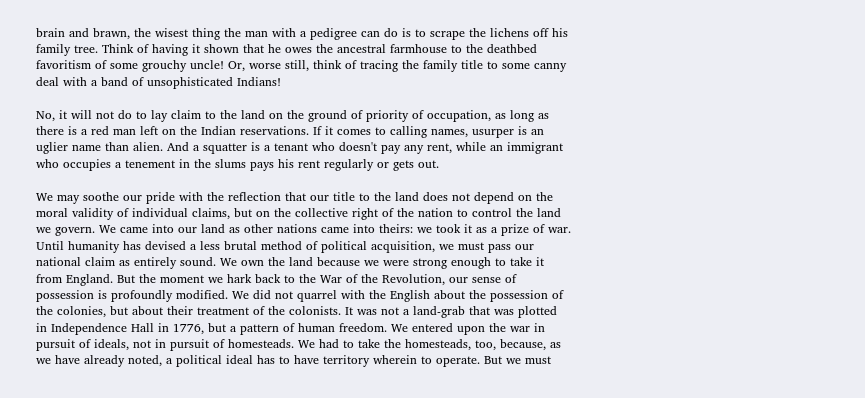brain and brawn, the wisest thing the man with a pedigree can do is to scrape the lichens off his family tree. Think of having it shown that he owes the ancestral farmhouse to the deathbed favoritism of some grouchy uncle! Or, worse still, think of tracing the family title to some canny deal with a band of unsophisticated Indians!

No, it will not do to lay claim to the land on the ground of priority of occupation, as long as there is a red man left on the Indian reservations. If it comes to calling names, usurper is an uglier name than alien. And a squatter is a tenant who doesn't pay any rent, while an immigrant who occupies a tenement in the slums pays his rent regularly or gets out.

We may soothe our pride with the reflection that our title to the land does not depend on the moral validity of individual claims, but on the collective right of the nation to control the land we govern. We came into our land as other nations came into theirs: we took it as a prize of war. Until humanity has devised a less brutal method of political acquisition, we must pass our national claim as entirely sound. We own the land because we were strong enough to take it from England. But the moment we hark back to the War of the Revolution, our sense of possession is profoundly modified. We did not quarrel with the English about the possession of the colonies, but about their treatment of the colonists. It was not a land-grab that was plotted in Independence Hall in 1776, but a pattern of human freedom. We entered upon the war in pursuit of ideals, not in pursuit of homesteads. We had to take the homesteads, too, because, as we have already noted, a political ideal has to have territory wherein to operate. But we must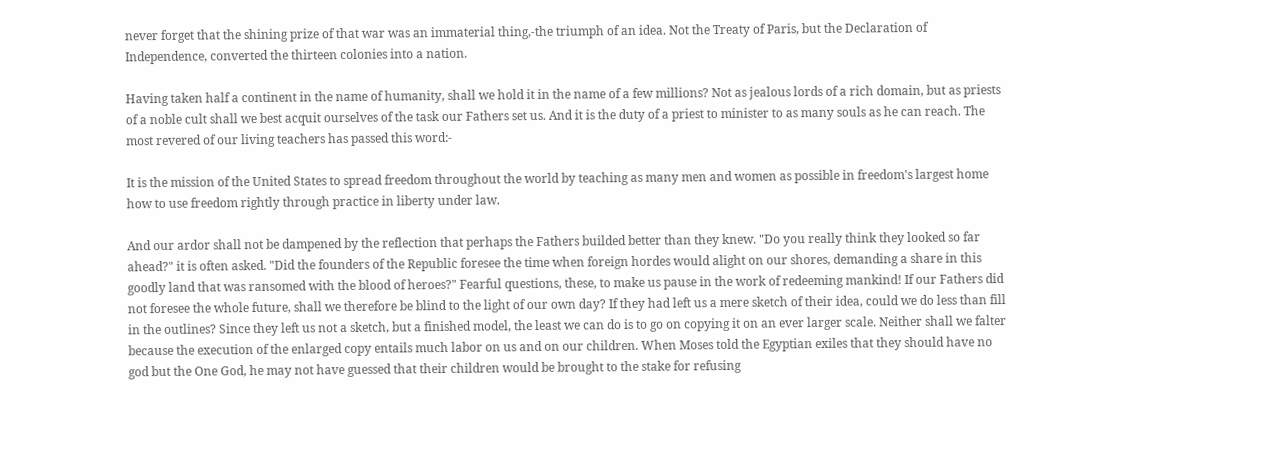never forget that the shining prize of that war was an immaterial thing,-the triumph of an idea. Not the Treaty of Paris, but the Declaration of Independence, converted the thirteen colonies into a nation.

Having taken half a continent in the name of humanity, shall we hold it in the name of a few millions? Not as jealous lords of a rich domain, but as priests of a noble cult shall we best acquit ourselves of the task our Fathers set us. And it is the duty of a priest to minister to as many souls as he can reach. The most revered of our living teachers has passed this word:-

It is the mission of the United States to spread freedom throughout the world by teaching as many men and women as possible in freedom's largest home how to use freedom rightly through practice in liberty under law.

And our ardor shall not be dampened by the reflection that perhaps the Fathers builded better than they knew. "Do you really think they looked so far ahead?" it is often asked. "Did the founders of the Republic foresee the time when foreign hordes would alight on our shores, demanding a share in this goodly land that was ransomed with the blood of heroes?" Fearful questions, these, to make us pause in the work of redeeming mankind! If our Fathers did not foresee the whole future, shall we therefore be blind to the light of our own day? If they had left us a mere sketch of their idea, could we do less than fill in the outlines? Since they left us not a sketch, but a finished model, the least we can do is to go on copying it on an ever larger scale. Neither shall we falter because the execution of the enlarged copy entails much labor on us and on our children. When Moses told the Egyptian exiles that they should have no god but the One God, he may not have guessed that their children would be brought to the stake for refusing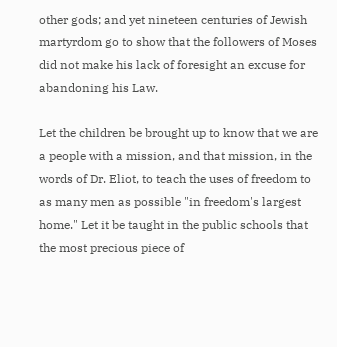other gods; and yet nineteen centuries of Jewish martyrdom go to show that the followers of Moses did not make his lack of foresight an excuse for abandoning his Law.

Let the children be brought up to know that we are a people with a mission, and that mission, in the words of Dr. Eliot, to teach the uses of freedom to as many men as possible "in freedom's largest home." Let it be taught in the public schools that the most precious piece of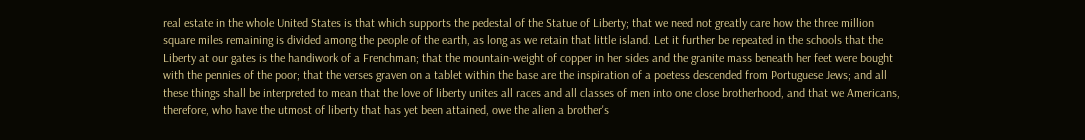real estate in the whole United States is that which supports the pedestal of the Statue of Liberty; that we need not greatly care how the three million square miles remaining is divided among the people of the earth, as long as we retain that little island. Let it further be repeated in the schools that the Liberty at our gates is the handiwork of a Frenchman; that the mountain-weight of copper in her sides and the granite mass beneath her feet were bought with the pennies of the poor; that the verses graven on a tablet within the base are the inspiration of a poetess descended from Portuguese Jews; and all these things shall be interpreted to mean that the love of liberty unites all races and all classes of men into one close brotherhood, and that we Americans, therefore, who have the utmost of liberty that has yet been attained, owe the alien a brother's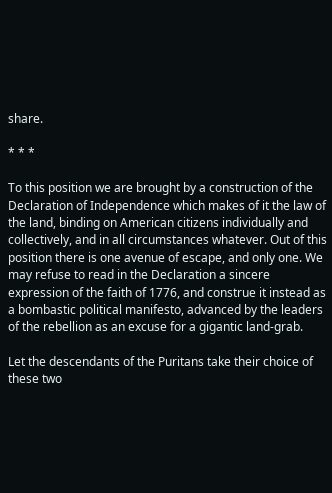share.

* * *

To this position we are brought by a construction of the Declaration of Independence which makes of it the law of the land, binding on American citizens individually and collectively, and in all circumstances whatever. Out of this position there is one avenue of escape, and only one. We may refuse to read in the Declaration a sincere expression of the faith of 1776, and construe it instead as a bombastic political manifesto, advanced by the leaders of the rebellion as an excuse for a gigantic land-grab.

Let the descendants of the Puritans take their choice of these two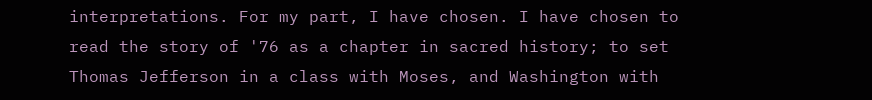interpretations. For my part, I have chosen. I have chosen to read the story of '76 as a chapter in sacred history; to set Thomas Jefferson in a class with Moses, and Washington with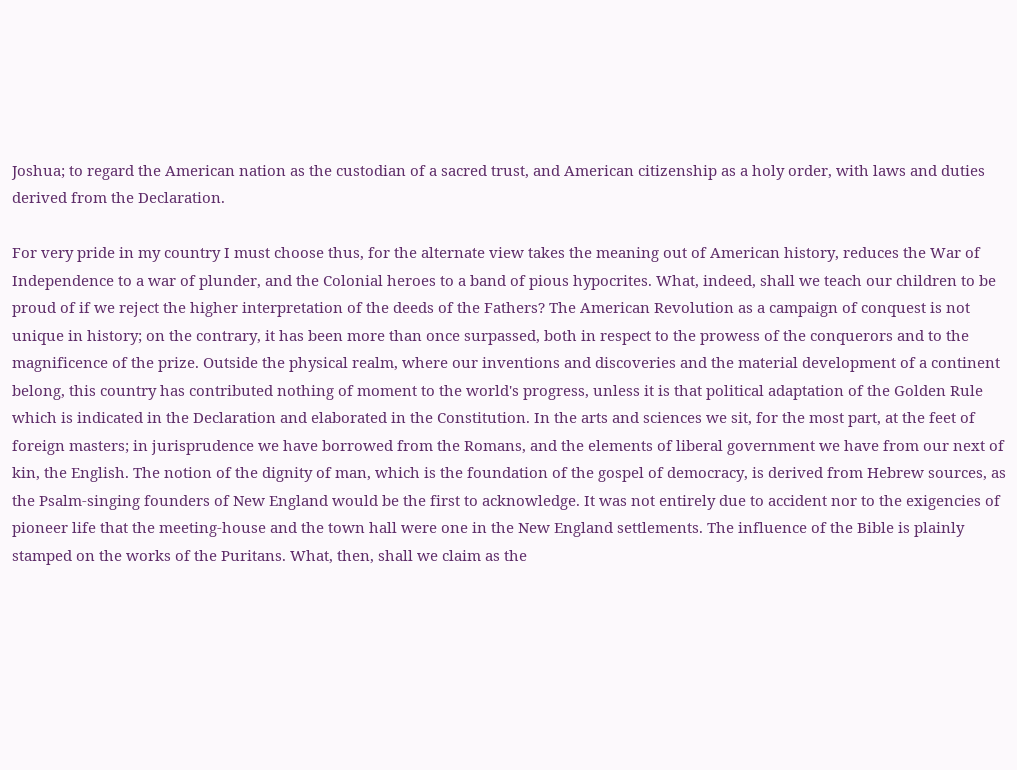Joshua; to regard the American nation as the custodian of a sacred trust, and American citizenship as a holy order, with laws and duties derived from the Declaration.

For very pride in my country I must choose thus, for the alternate view takes the meaning out of American history, reduces the War of Independence to a war of plunder, and the Colonial heroes to a band of pious hypocrites. What, indeed, shall we teach our children to be proud of if we reject the higher interpretation of the deeds of the Fathers? The American Revolution as a campaign of conquest is not unique in history; on the contrary, it has been more than once surpassed, both in respect to the prowess of the conquerors and to the magnificence of the prize. Outside the physical realm, where our inventions and discoveries and the material development of a continent belong, this country has contributed nothing of moment to the world's progress, unless it is that political adaptation of the Golden Rule which is indicated in the Declaration and elaborated in the Constitution. In the arts and sciences we sit, for the most part, at the feet of foreign masters; in jurisprudence we have borrowed from the Romans, and the elements of liberal government we have from our next of kin, the English. The notion of the dignity of man, which is the foundation of the gospel of democracy, is derived from Hebrew sources, as the Psalm-singing founders of New England would be the first to acknowledge. It was not entirely due to accident nor to the exigencies of pioneer life that the meeting-house and the town hall were one in the New England settlements. The influence of the Bible is plainly stamped on the works of the Puritans. What, then, shall we claim as the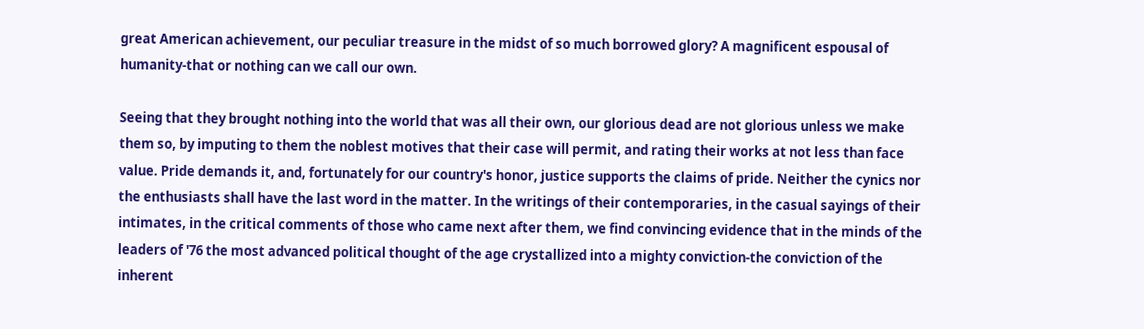great American achievement, our peculiar treasure in the midst of so much borrowed glory? A magnificent espousal of humanity-that or nothing can we call our own.

Seeing that they brought nothing into the world that was all their own, our glorious dead are not glorious unless we make them so, by imputing to them the noblest motives that their case will permit, and rating their works at not less than face value. Pride demands it, and, fortunately for our country's honor, justice supports the claims of pride. Neither the cynics nor the enthusiasts shall have the last word in the matter. In the writings of their contemporaries, in the casual sayings of their intimates, in the critical comments of those who came next after them, we find convincing evidence that in the minds of the leaders of '76 the most advanced political thought of the age crystallized into a mighty conviction-the conviction of the inherent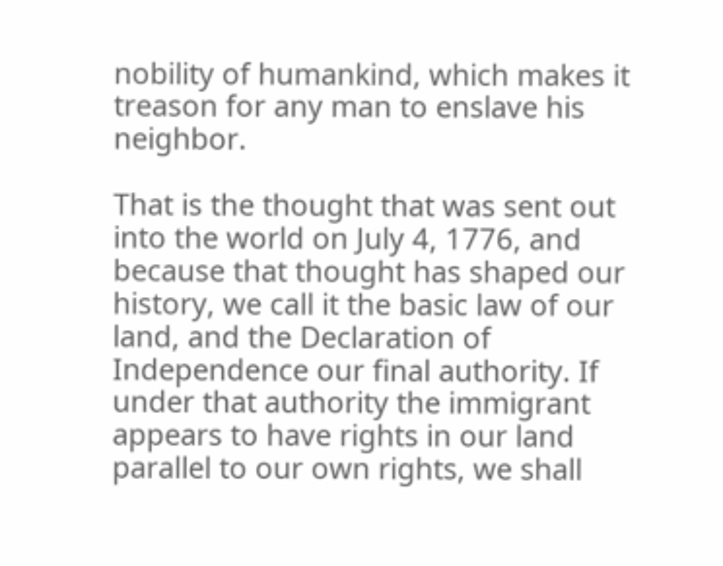nobility of humankind, which makes it treason for any man to enslave his neighbor.

That is the thought that was sent out into the world on July 4, 1776, and because that thought has shaped our history, we call it the basic law of our land, and the Declaration of Independence our final authority. If under that authority the immigrant appears to have rights in our land parallel to our own rights, we shall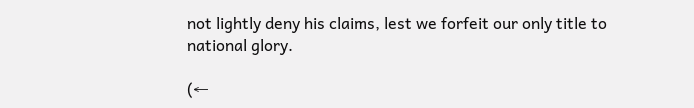not lightly deny his claims, lest we forfeit our only title to national glory.

(←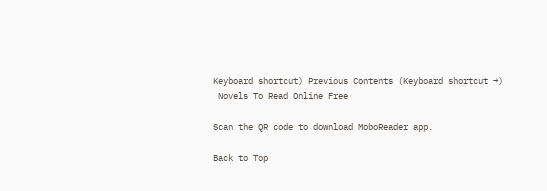Keyboard shortcut) Previous Contents (Keyboard shortcut →)
 Novels To Read Online Free

Scan the QR code to download MoboReader app.

Back to Top